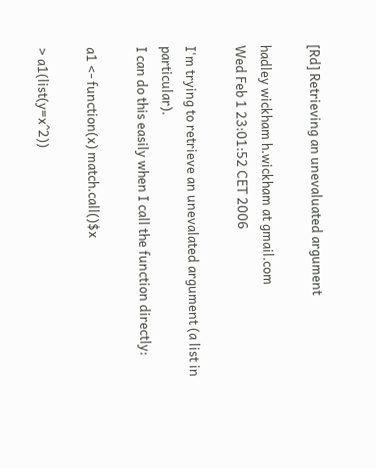[Rd] Retrieving an unevaluated argument

hadley wickham h.wickham at gmail.com
Wed Feb 1 23:01:52 CET 2006

I'm trying to retrieve an unevalated argument (a list in particular).
I can do this easily when I call the function directly:

a1 <- function(x) match.call()$x

> a1(list(y=x^2))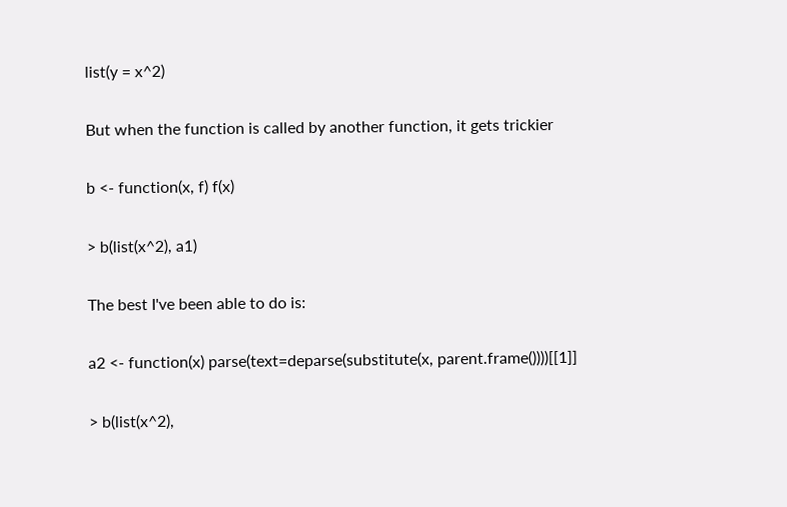list(y = x^2)

But when the function is called by another function, it gets trickier

b <- function(x, f) f(x)

> b(list(x^2), a1)

The best I've been able to do is:

a2 <- function(x) parse(text=deparse(substitute(x, parent.frame())))[[1]]

> b(list(x^2),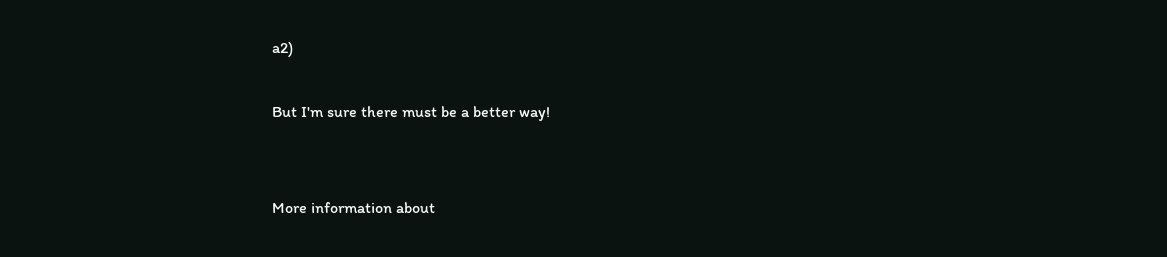a2)

But I'm sure there must be a better way!


More information about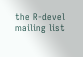the R-devel mailing list